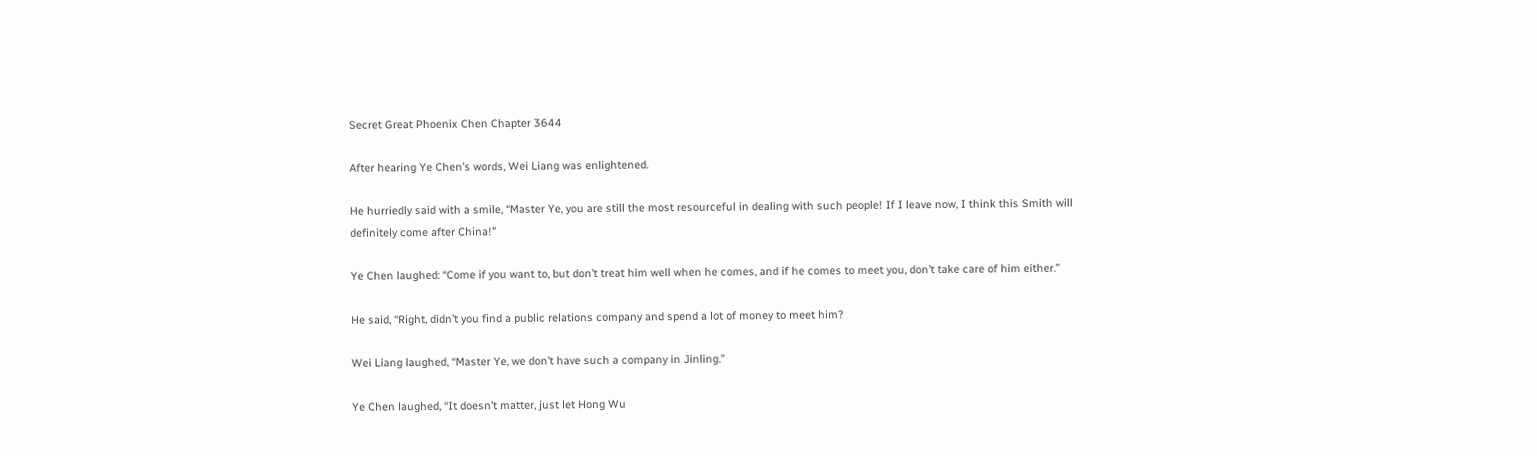Secret Great Phoenix Chen Chapter 3644

After hearing Ye Chen’s words, Wei Liang was enlightened.

He hurriedly said with a smile, “Master Ye, you are still the most resourceful in dealing with such people! If I leave now, I think this Smith will definitely come after China!”

Ye Chen laughed: “Come if you want to, but don’t treat him well when he comes, and if he comes to meet you, don’t take care of him either.”

He said, “Right, didn’t you find a public relations company and spend a lot of money to meet him?

Wei Liang laughed, “Master Ye, we don’t have such a company in Jinling.”

Ye Chen laughed, “It doesn’t matter, just let Hong Wu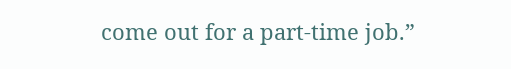come out for a part-time job.”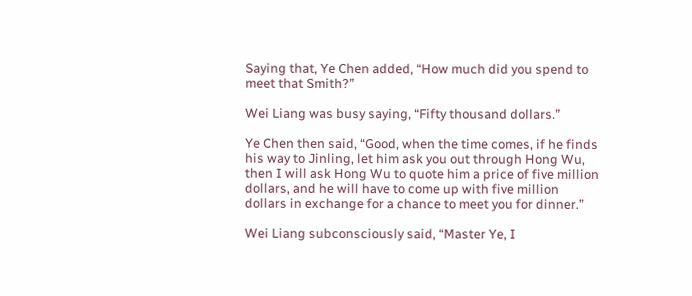Saying that, Ye Chen added, “How much did you spend to meet that Smith?”

Wei Liang was busy saying, “Fifty thousand dollars.”

Ye Chen then said, “Good, when the time comes, if he finds his way to Jinling, let him ask you out through Hong Wu, then I will ask Hong Wu to quote him a price of five million dollars, and he will have to come up with five million dollars in exchange for a chance to meet you for dinner.”

Wei Liang subconsciously said, “Master Ye, I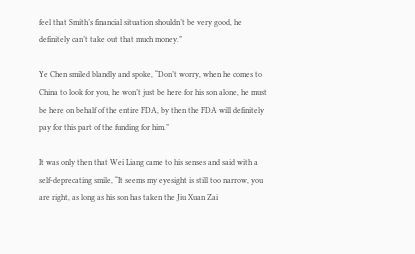feel that Smith’s financial situation shouldn’t be very good, he definitely can’t take out that much money.”

Ye Chen smiled blandly and spoke, “Don’t worry, when he comes to China to look for you, he won’t just be here for his son alone, he must be here on behalf of the entire FDA, by then the FDA will definitely pay for this part of the funding for him.”

It was only then that Wei Liang came to his senses and said with a self-deprecating smile, “It seems my eyesight is still too narrow, you are right, as long as his son has taken the Jiu Xuan Zai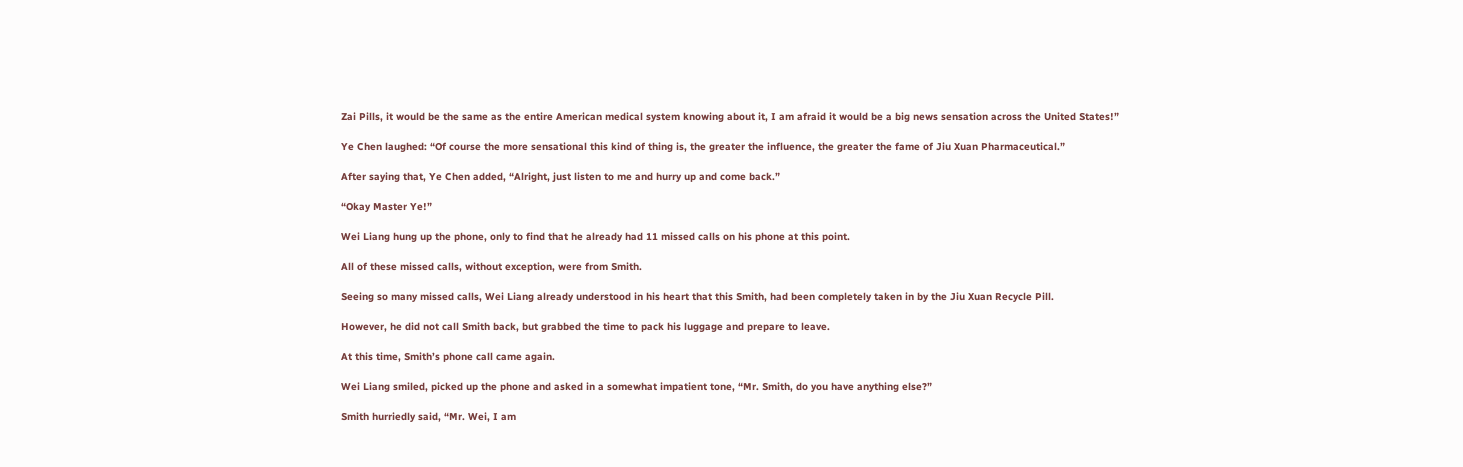Zai Pills, it would be the same as the entire American medical system knowing about it, I am afraid it would be a big news sensation across the United States!”

Ye Chen laughed: “Of course the more sensational this kind of thing is, the greater the influence, the greater the fame of Jiu Xuan Pharmaceutical.”

After saying that, Ye Chen added, “Alright, just listen to me and hurry up and come back.”

“Okay Master Ye!”

Wei Liang hung up the phone, only to find that he already had 11 missed calls on his phone at this point.

All of these missed calls, without exception, were from Smith.

Seeing so many missed calls, Wei Liang already understood in his heart that this Smith, had been completely taken in by the Jiu Xuan Recycle Pill.

However, he did not call Smith back, but grabbed the time to pack his luggage and prepare to leave.

At this time, Smith’s phone call came again.

Wei Liang smiled, picked up the phone and asked in a somewhat impatient tone, “Mr. Smith, do you have anything else?”

Smith hurriedly said, “Mr. Wei, I am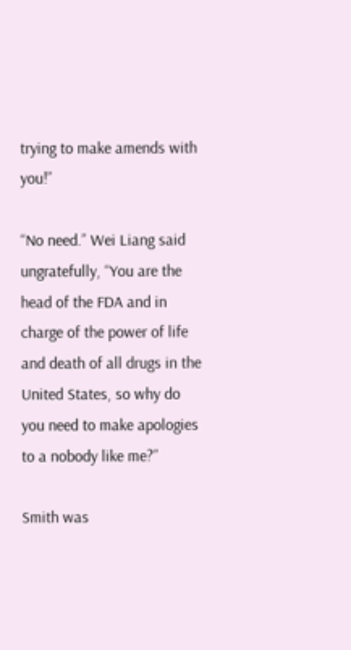trying to make amends with you!”

“No need.” Wei Liang said ungratefully, “You are the head of the FDA and in charge of the power of life and death of all drugs in the United States, so why do you need to make apologies to a nobody like me?”

Smith was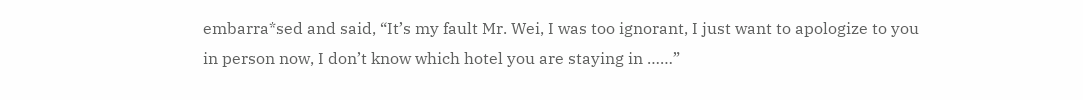embarra*sed and said, “It’s my fault Mr. Wei, I was too ignorant, I just want to apologize to you in person now, I don’t know which hotel you are staying in ……”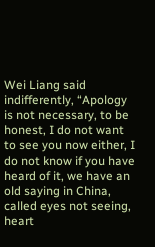Wei Liang said indifferently, “Apology is not necessary, to be honest, I do not want to see you now either, I do not know if you have heard of it, we have an old saying in China, called eyes not seeing, heart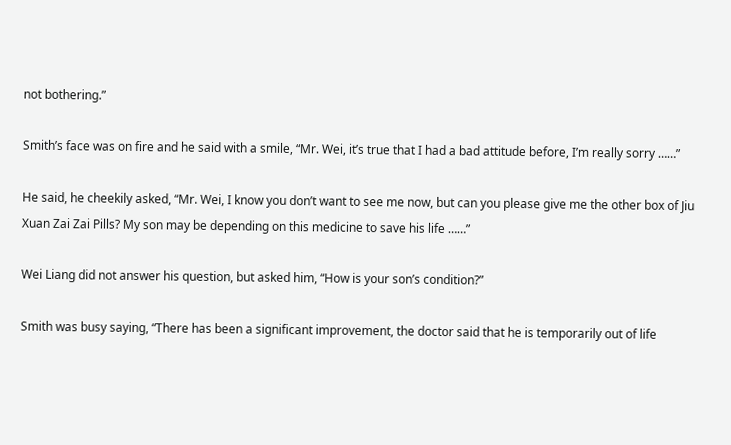not bothering.”

Smith’s face was on fire and he said with a smile, “Mr. Wei, it’s true that I had a bad attitude before, I’m really sorry ……”

He said, he cheekily asked, “Mr. Wei, I know you don’t want to see me now, but can you please give me the other box of Jiu Xuan Zai Zai Pills? My son may be depending on this medicine to save his life ……”

Wei Liang did not answer his question, but asked him, “How is your son’s condition?”

Smith was busy saying, “There has been a significant improvement, the doctor said that he is temporarily out of life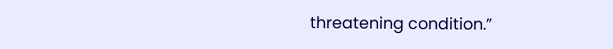threatening condition.”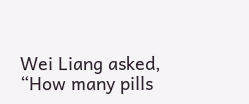Wei Liang asked, “How many pills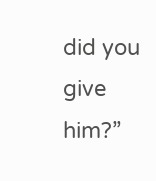did you give him?”